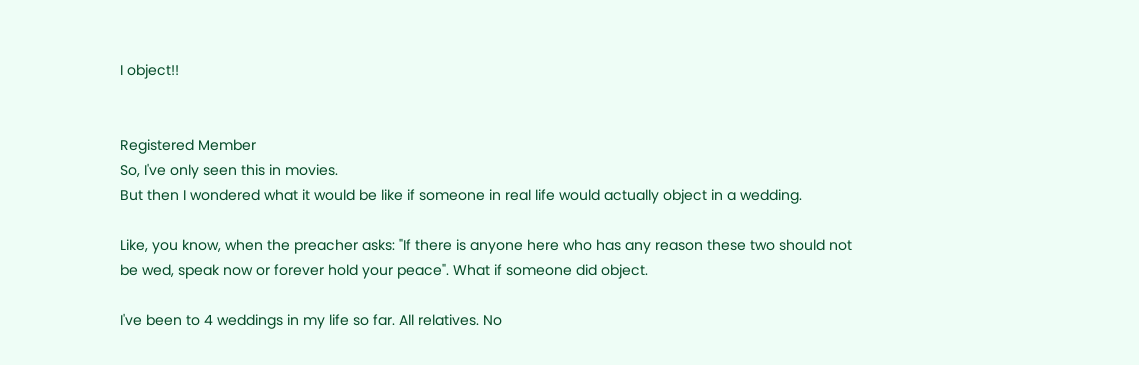I object!!


Registered Member
So, I've only seen this in movies.
But then I wondered what it would be like if someone in real life would actually object in a wedding.

Like, you know, when the preacher asks: "If there is anyone here who has any reason these two should not be wed, speak now or forever hold your peace". What if someone did object.

I've been to 4 weddings in my life so far. All relatives. No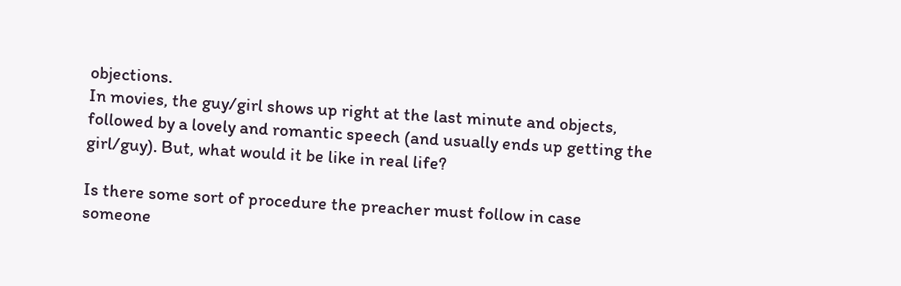objections.
In movies, the guy/girl shows up right at the last minute and objects, followed by a lovely and romantic speech (and usually ends up getting the girl/guy). But, what would it be like in real life?

Is there some sort of procedure the preacher must follow in case someone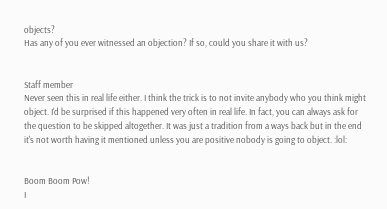objects?
Has any of you ever witnessed an objection? If so, could you share it with us?


Staff member
Never seen this in real life either. I think the trick is to not invite anybody who you think might object. I'd be surprised if this happened very often in real life. In fact, you can always ask for the question to be skipped altogether. It was just a tradition from a ways back but in the end it's not worth having it mentioned unless you are positive nobody is going to object. :lol:


Boom Boom Pow!
I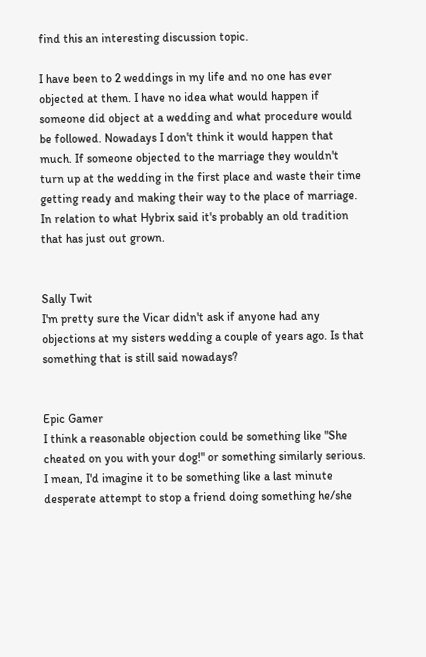find this an interesting discussion topic.

I have been to 2 weddings in my life and no one has ever objected at them. I have no idea what would happen if someone did object at a wedding and what procedure would be followed. Nowadays I don't think it would happen that much. If someone objected to the marriage they wouldn't turn up at the wedding in the first place and waste their time getting ready and making their way to the place of marriage. In relation to what Hybrix said it's probably an old tradition that has just out grown.


Sally Twit
I'm pretty sure the Vicar didn't ask if anyone had any objections at my sisters wedding a couple of years ago. Is that something that is still said nowadays?


Epic Gamer
I think a reasonable objection could be something like "She cheated on you with your dog!" or something similarly serious. I mean, I'd imagine it to be something like a last minute desperate attempt to stop a friend doing something he/she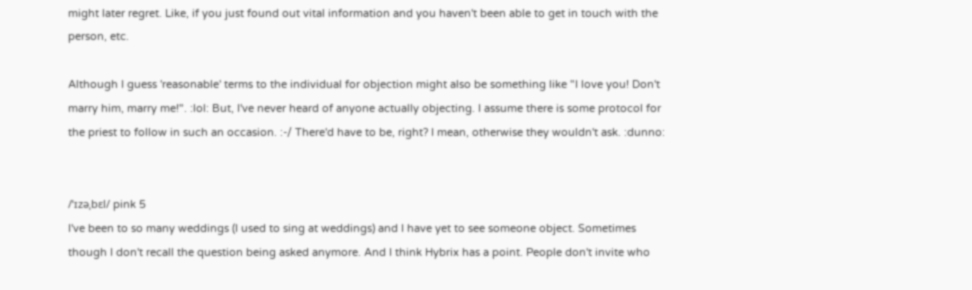might later regret. Like, if you just found out vital information and you haven't been able to get in touch with the person, etc.

Although I guess 'reasonable' terms to the individual for objection might also be something like "I love you! Don't marry him, marry me!". :lol: But, I've never heard of anyone actually objecting. I assume there is some protocol for the priest to follow in such an occasion. :-/ There'd have to be, right? I mean, otherwise they wouldn't ask. :dunno:


/ˈɪzəˌbɛl/ pink 5
I've been to so many weddings (I used to sing at weddings) and I have yet to see someone object. Sometimes though I don't recall the question being asked anymore. And I think Hybrix has a point. People don't invite who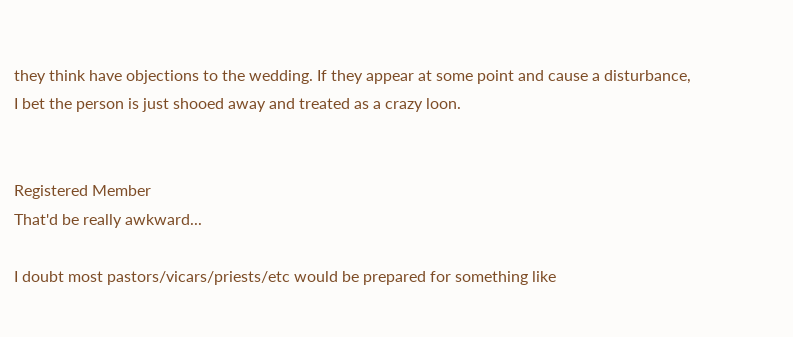they think have objections to the wedding. If they appear at some point and cause a disturbance, I bet the person is just shooed away and treated as a crazy loon.


Registered Member
That'd be really awkward...

I doubt most pastors/vicars/priests/etc would be prepared for something like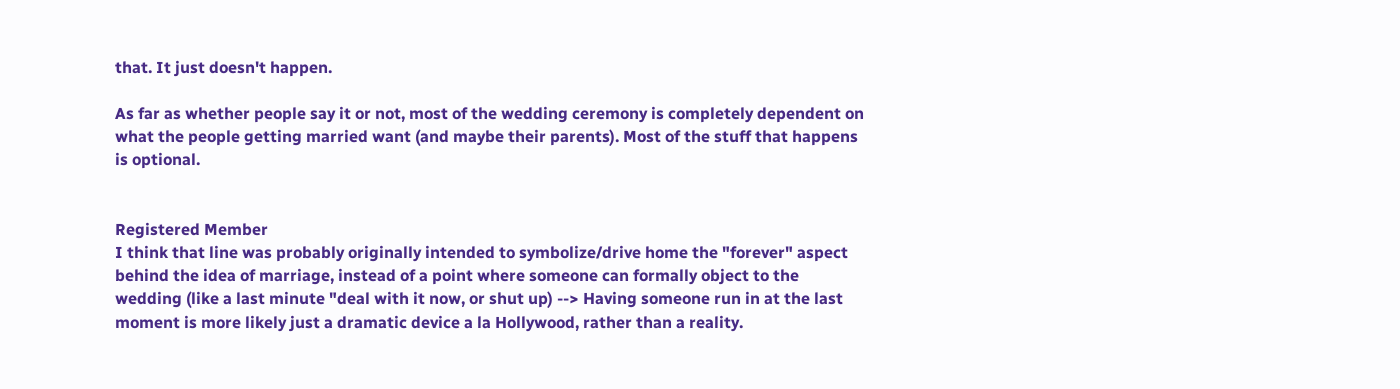that. It just doesn't happen.

As far as whether people say it or not, most of the wedding ceremony is completely dependent on what the people getting married want (and maybe their parents). Most of the stuff that happens is optional.


Registered Member
I think that line was probably originally intended to symbolize/drive home the "forever" aspect behind the idea of marriage, instead of a point where someone can formally object to the wedding (like a last minute "deal with it now, or shut up) --> Having someone run in at the last moment is more likely just a dramatic device a la Hollywood, rather than a reality.